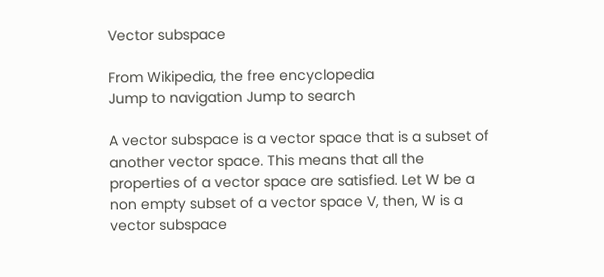Vector subspace

From Wikipedia, the free encyclopedia
Jump to navigation Jump to search

A vector subspace is a vector space that is a subset of another vector space. This means that all the properties of a vector space are satisfied. Let W be a non empty subset of a vector space V, then, W is a vector subspace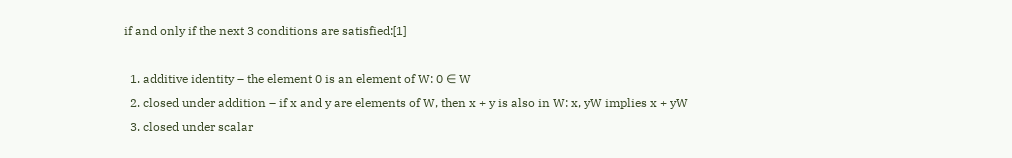if and only if the next 3 conditions are satisfied:[1]

  1. additive identity – the element 0 is an element of W: 0 ∈ W
  2. closed under addition – if x and y are elements of W, then x + y is also in W: x, yW implies x + yW
  3. closed under scalar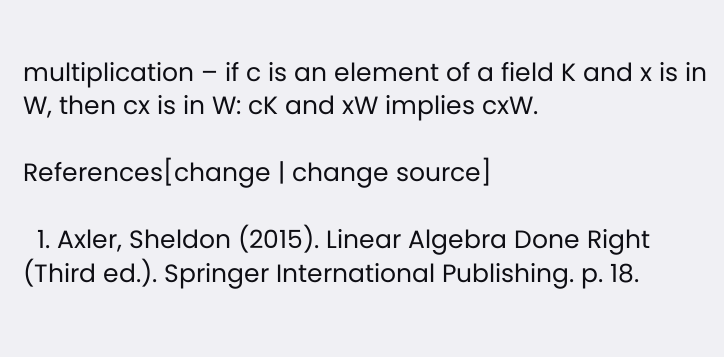multiplication – if c is an element of a field K and x is in W, then cx is in W: cK and xW implies cxW.

References[change | change source]

  1. Axler, Sheldon (2015). Linear Algebra Done Right (Third ed.). Springer International Publishing. p. 18.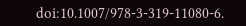doi:10.1007/978-3-319-11080-6.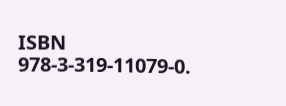ISBN 978-3-319-11079-0.